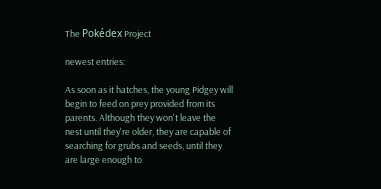The Pokédex Project

newest entries:

As soon as it hatches, the young Pidgey will begin to feed on prey provided from its parents. Although they won't leave the nest until they're older, they are capable of searching for grubs and seeds, until they are large enough to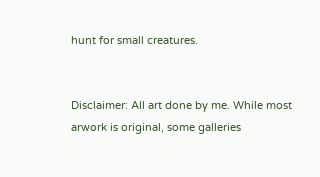hunt for small creatures.


Disclaimer: All art done by me. While most arwork is original, some galleries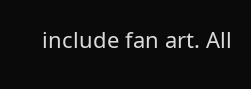include fan art. All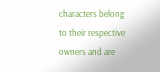characters belong to their respective owners and are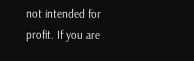not intended for profit. If you are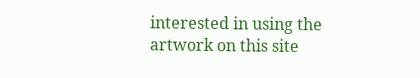interested in using the artwork on this site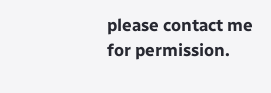please contact me for permission.